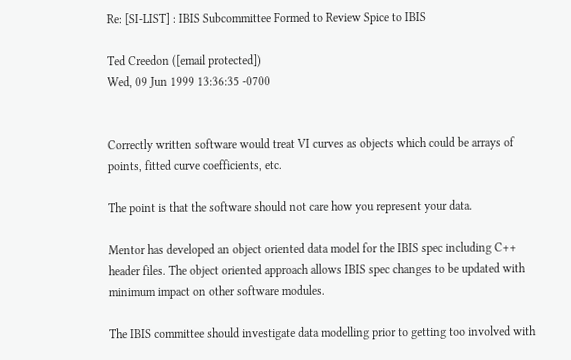Re: [SI-LIST] : IBIS Subcommittee Formed to Review Spice to IBIS

Ted Creedon ([email protected])
Wed, 09 Jun 1999 13:36:35 -0700


Correctly written software would treat VI curves as objects which could be arrays of
points, fitted curve coefficients, etc.

The point is that the software should not care how you represent your data.

Mentor has developed an object oriented data model for the IBIS spec including C++
header files. The object oriented approach allows IBIS spec changes to be updated with
minimum impact on other software modules.

The IBIS committee should investigate data modelling prior to getting too involved with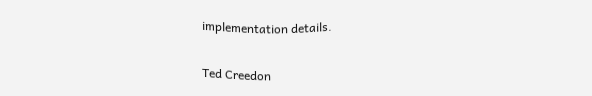implementation details.

Ted Creedon